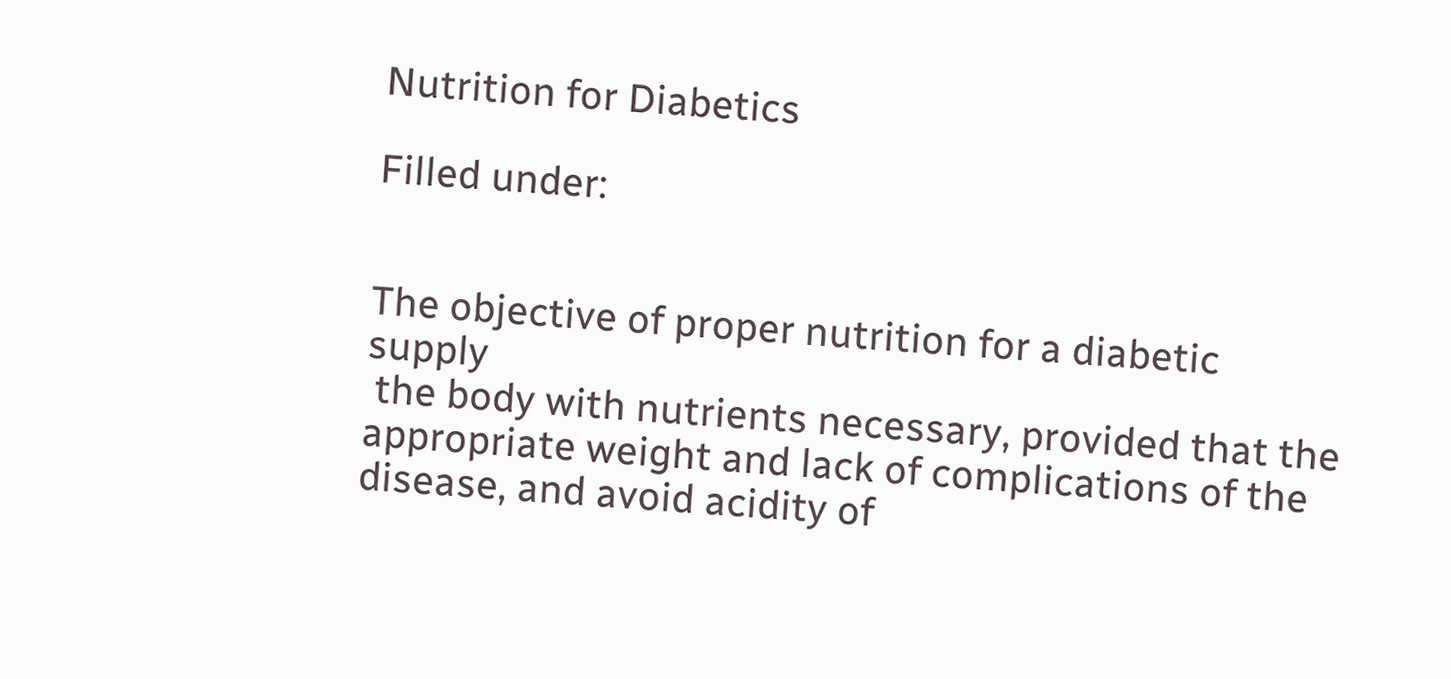Nutrition for Diabetics

Filled under:


The objective of proper nutrition for a diabetic supply
 the body with nutrients necessary, provided that the appropriate weight and lack of complications of the disease, and avoid acidity of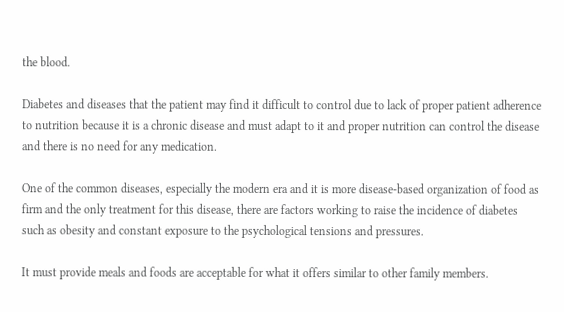the blood.

Diabetes and diseases that the patient may find it difficult to control due to lack of proper patient adherence to nutrition because it is a chronic disease and must adapt to it and proper nutrition can control the disease and there is no need for any medication.

One of the common diseases, especially the modern era and it is more disease-based organization of food as firm and the only treatment for this disease, there are factors working to raise the incidence of diabetes such as obesity and constant exposure to the psychological tensions and pressures.

It must provide meals and foods are acceptable for what it offers similar to other family members.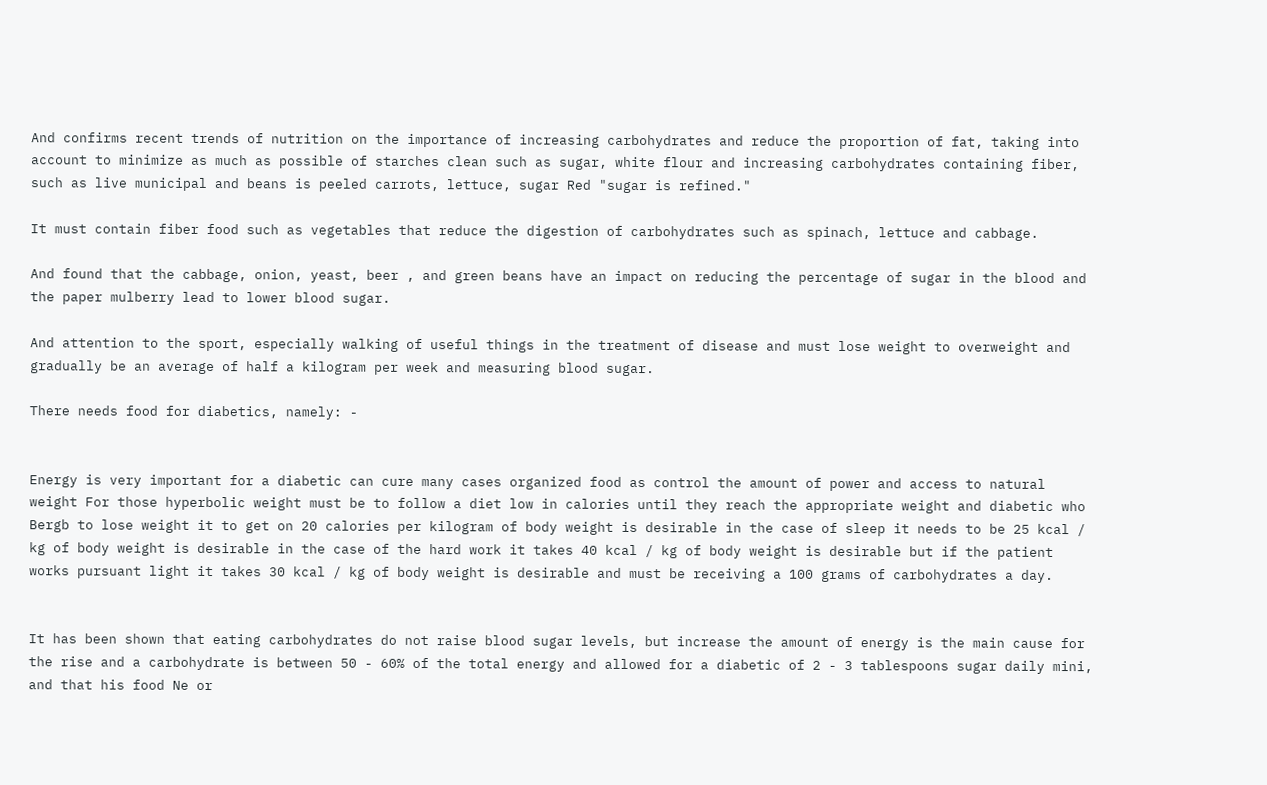And confirms recent trends of nutrition on the importance of increasing carbohydrates and reduce the proportion of fat, taking into account to minimize as much as possible of starches clean such as sugar, white flour and increasing carbohydrates containing fiber, such as live municipal and beans is peeled carrots, lettuce, sugar Red "sugar is refined."

It must contain fiber food such as vegetables that reduce the digestion of carbohydrates such as spinach, lettuce and cabbage.

And found that the cabbage, onion, yeast, beer , and green beans have an impact on reducing the percentage of sugar in the blood and the paper mulberry lead to lower blood sugar.

And attention to the sport, especially walking of useful things in the treatment of disease and must lose weight to overweight and gradually be an average of half a kilogram per week and measuring blood sugar.

There needs food for diabetics, namely: -


Energy is very important for a diabetic can cure many cases organized food as control the amount of power and access to natural weight For those hyperbolic weight must be to follow a diet low in calories until they reach the appropriate weight and diabetic who Bergb to lose weight it to get on 20 calories per kilogram of body weight is desirable in the case of sleep it needs to be 25 kcal / kg of body weight is desirable in the case of the hard work it takes 40 kcal / kg of body weight is desirable but if the patient works pursuant light it takes 30 kcal / kg of body weight is desirable and must be receiving a 100 grams of carbohydrates a day.


It has been shown that eating carbohydrates do not raise blood sugar levels, but increase the amount of energy is the main cause for the rise and a carbohydrate is between 50 - 60% of the total energy and allowed for a diabetic of 2 - 3 tablespoons sugar daily mini, and that his food Ne or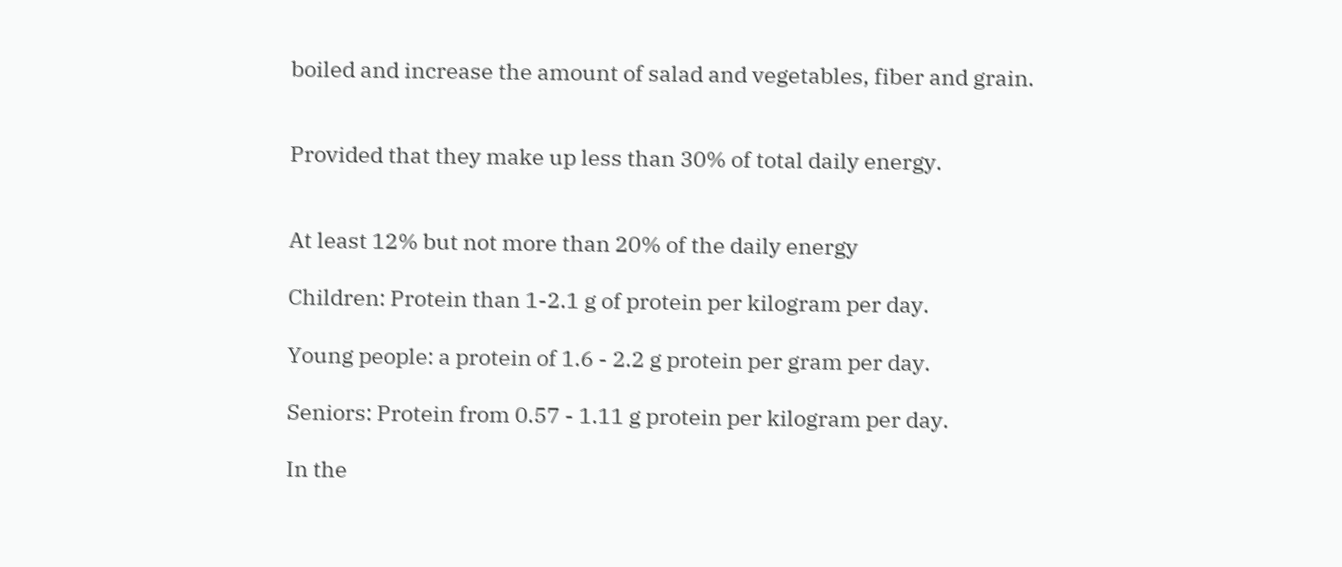boiled and increase the amount of salad and vegetables, fiber and grain.


Provided that they make up less than 30% of total daily energy.


At least 12% but not more than 20% of the daily energy

Children: Protein than 1-2.1 g of protein per kilogram per day.

Young people: a protein of 1.6 - 2.2 g protein per gram per day.

Seniors: Protein from 0.57 - 1.11 g protein per kilogram per day.

In the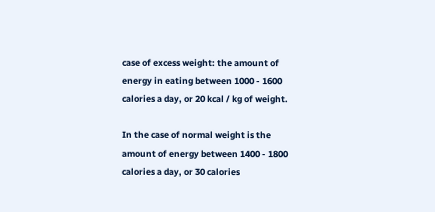case of excess weight: the amount of energy in eating between 1000 - 1600 calories a day, or 20 kcal / kg of weight.

In the case of normal weight is the amount of energy between 1400 - 1800 calories a day, or 30 calories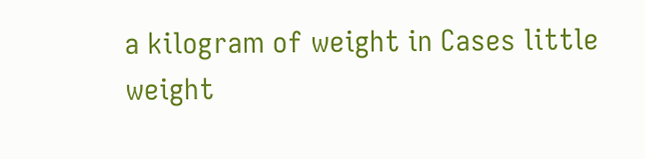a kilogram of weight in Cases little weight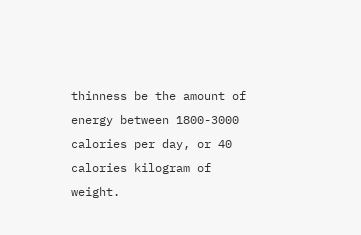thinness be the amount of energy between 1800-3000 calories per day, or 40 calories kilogram of weight.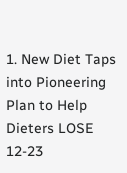1. New Diet Taps into Pioneering Plan to Help Dieters LOSE 12-23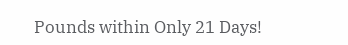Pounds within Only 21 Days!